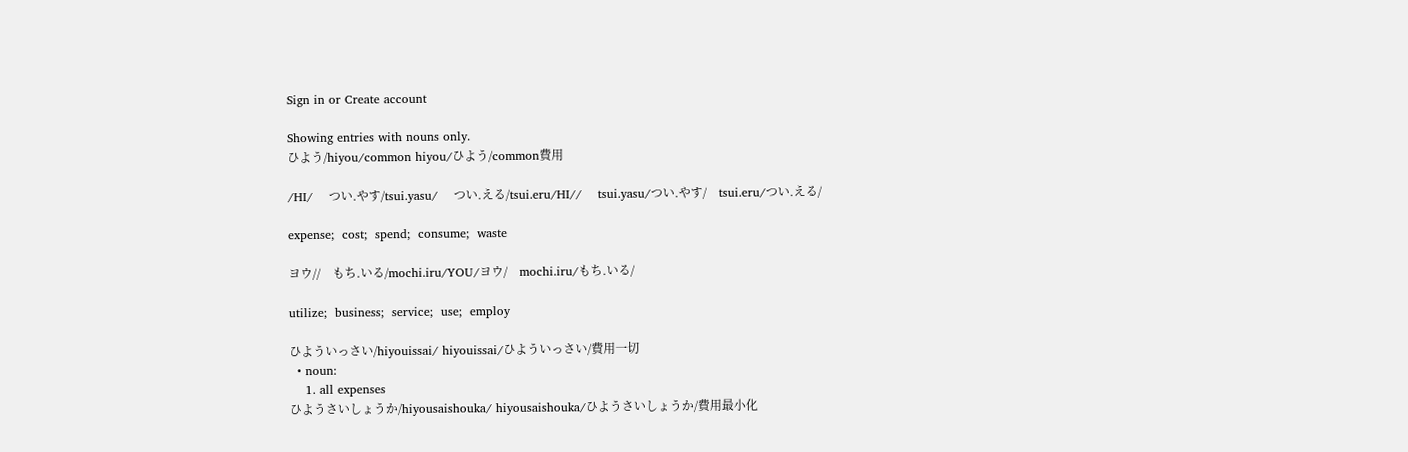Sign in or Create account

Showing entries with nouns only.
ひよう/hiyou/common hiyou/ひよう/common費用

/HI/    つい.やす/tsui.yasu/    つい.える/tsui.eru/HI//    tsui.yasu/つい.やす/    tsui.eru/つい.える/

expense;  cost;  spend;  consume;  waste

ヨウ//    もち.いる/mochi.iru/YOU/ヨウ/    mochi.iru/もち.いる/

utilize;  business;  service;  use;  employ

ひよういっさい/hiyouissai/ hiyouissai/ひよういっさい/費用一切
  • noun:
    1. all expenses
ひようさいしょうか/hiyousaishouka/ hiyousaishouka/ひようさいしょうか/費用最小化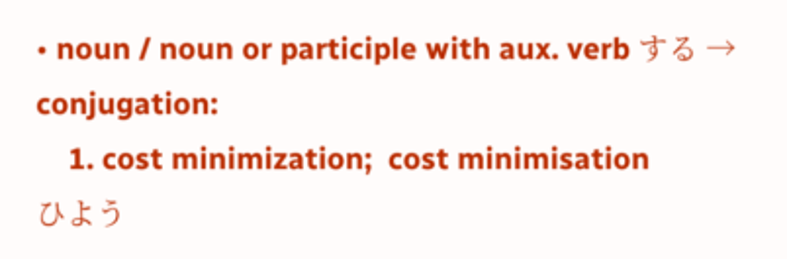• noun / noun or participle with aux. verb する → conjugation:
    1. cost minimization;  cost minimisation
ひよう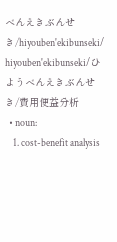べんえきぶんせき/hiyouben'ekibunseki/ hiyouben'ekibunseki/ひようべんえきぶんせき/費用便益分析
  • noun:
    1. cost-benefit analysis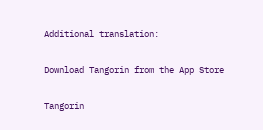Additional translation:

Download Tangorin from the App Store

Tangorin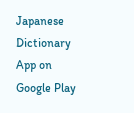Japanese Dictionary App on Google Play